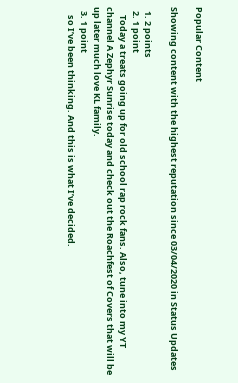Popular Content

Showing content with the highest reputation since 03/04/2020 in Status Updates

  1. 2 points
  2. 1 point
    Today a treats going up for old school rap rock fans. Also, tune into my YT channel A Zephyr Sunrise today and check out the Roachfest of Covers that will be up later much love KL family.
  3. 1 point
    so I’ve been thinking. And this is what I’ve decided.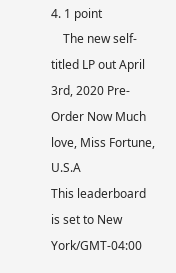4. 1 point
    The new self-titled LP out April 3rd, 2020 Pre-Order Now Much love, Miss Fortune, U.S.A
This leaderboard is set to New York/GMT-04:00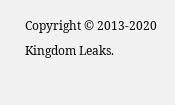Copyright © 2013-2020 Kingdom Leaks.